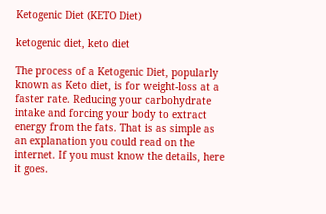Ketogenic Diet (KETO Diet)

ketogenic diet, keto diet

The process of a Ketogenic Diet, popularly known as Keto diet, is for weight-loss at a faster rate. Reducing your carbohydrate intake and forcing your body to extract energy from the fats. That is as simple as an explanation you could read on the internet. If you must know the details, here it goes.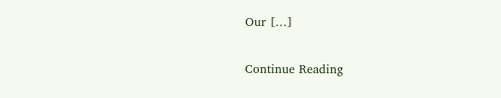Our […]

Continue Reading